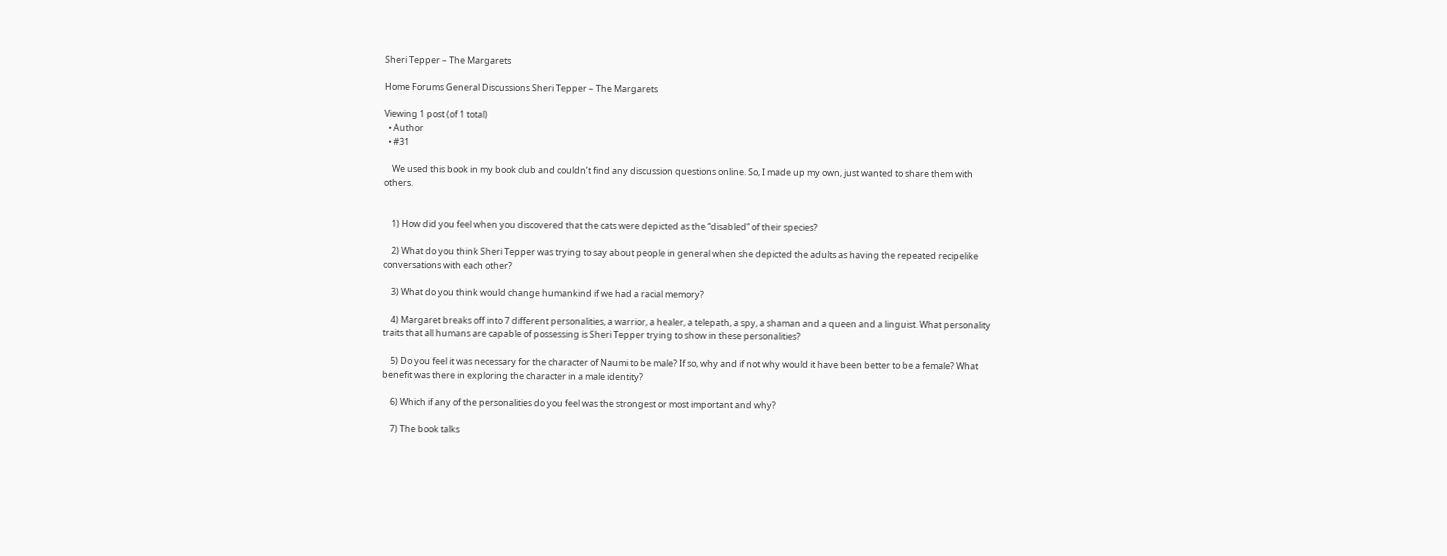Sheri Tepper – The Margarets

Home Forums General Discussions Sheri Tepper – The Margarets

Viewing 1 post (of 1 total)
  • Author
  • #31

    We used this book in my book club and couldn’t find any discussion questions online. So, I made up my own, just wanted to share them with others.


    1) How did you feel when you discovered that the cats were depicted as the “disabled” of their species?

    2) What do you think Sheri Tepper was trying to say about people in general when she depicted the adults as having the repeated recipelike conversations with each other?

    3) What do you think would change humankind if we had a racial memory?

    4) Margaret breaks off into 7 different personalities, a warrior, a healer, a telepath, a spy, a shaman and a queen and a linguist. What personality traits that all humans are capable of possessing is Sheri Tepper trying to show in these personalities?

    5) Do you feel it was necessary for the character of Naumi to be male? If so, why and if not why would it have been better to be a female? What benefit was there in exploring the character in a male identity?

    6) Which if any of the personalities do you feel was the strongest or most important and why?

    7) The book talks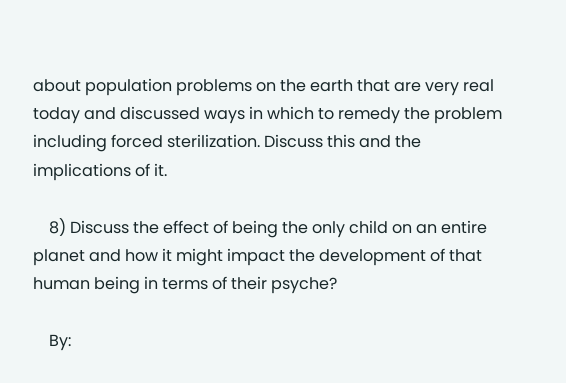about population problems on the earth that are very real today and discussed ways in which to remedy the problem including forced sterilization. Discuss this and the implications of it.

    8) Discuss the effect of being the only child on an entire planet and how it might impact the development of that human being in terms of their psyche?

    By: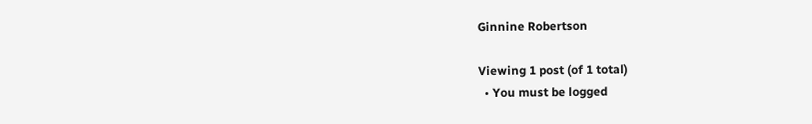Ginnine Robertson

Viewing 1 post (of 1 total)
  • You must be logged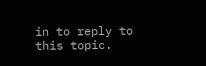in to reply to this topic.